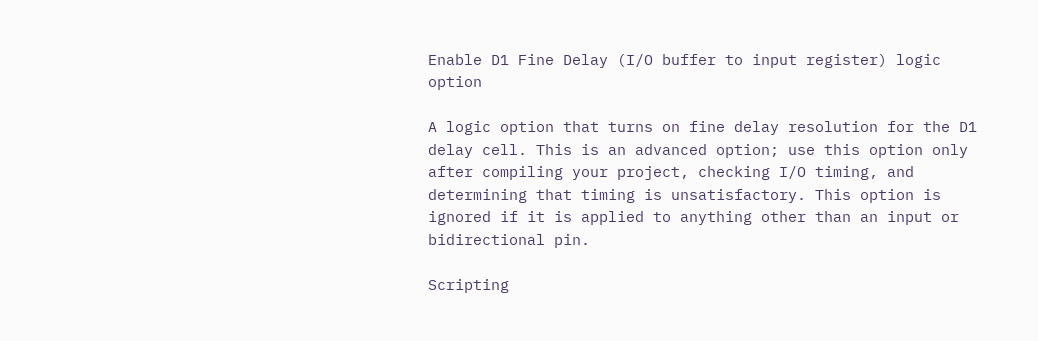Enable D1 Fine Delay (I/O buffer to input register) logic option

A logic option that turns on fine delay resolution for the D1 delay cell. This is an advanced option; use this option only after compiling your project, checking I/O timing, and determining that timing is unsatisfactory. This option is ignored if it is applied to anything other than an input or bidirectional pin.

Scripting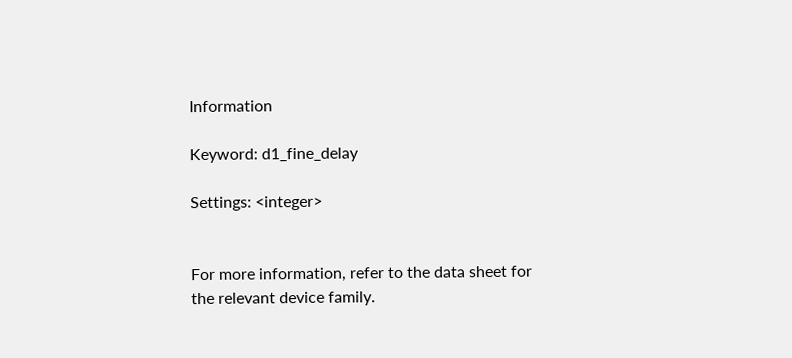Information

Keyword: d1_fine_delay

Settings: <integer>


For more information, refer to the data sheet for the relevant device family.